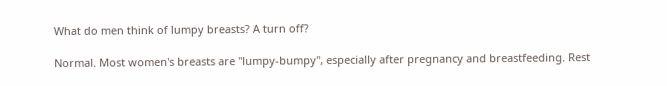What do men think of lumpy breasts? A turn off?

Normal. Most women's breasts are "lumpy-bumpy", especially after pregnancy and breastfeeding. Rest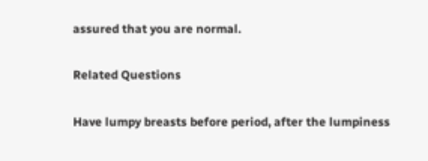assured that you are normal.

Related Questions

Have lumpy breasts before period, after the lumpiness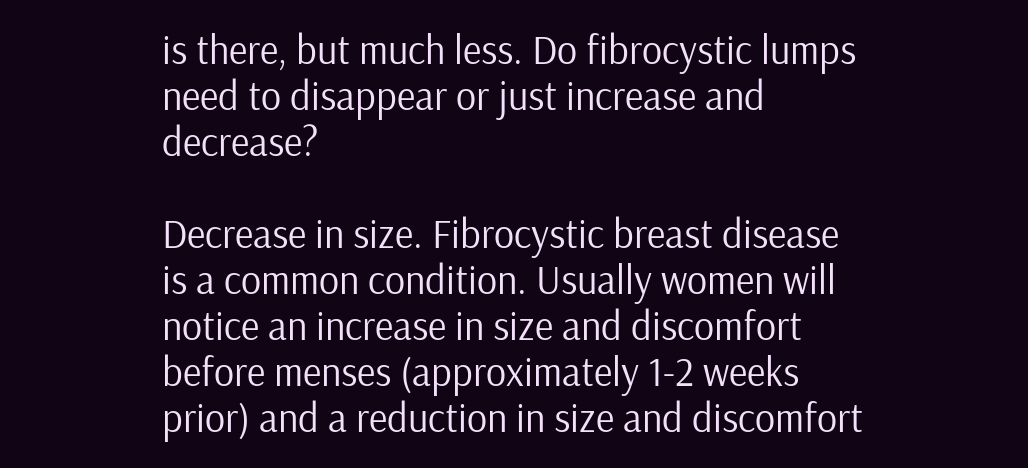is there, but much less. Do fibrocystic lumps need to disappear or just increase and decrease?

Decrease in size. Fibrocystic breast disease is a common condition. Usually women will notice an increase in size and discomfort before menses (approximately 1-2 weeks prior) and a reduction in size and discomfort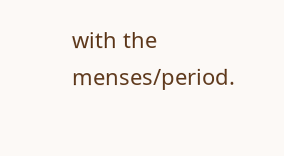with the menses/period.